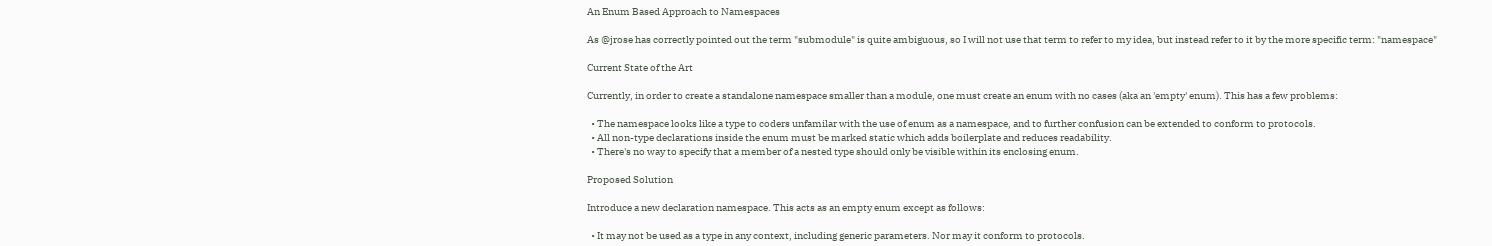An Enum Based Approach to Namespaces

As @jrose has correctly pointed out the term "submodule" is quite ambiguous, so I will not use that term to refer to my idea, but instead refer to it by the more specific term: "namespace"

Current State of the Art

Currently, in order to create a standalone namespace smaller than a module, one must create an enum with no cases (aka an 'empty' enum). This has a few problems:

  • The namespace looks like a type to coders unfamilar with the use of enum as a namespace, and to further confusion can be extended to conform to protocols.
  • All non-type declarations inside the enum must be marked static which adds boilerplate and reduces readability.
  • There's no way to specify that a member of a nested type should only be visible within its enclosing enum.

Proposed Solution

Introduce a new declaration namespace. This acts as an empty enum except as follows:

  • It may not be used as a type in any context, including generic parameters. Nor may it conform to protocols.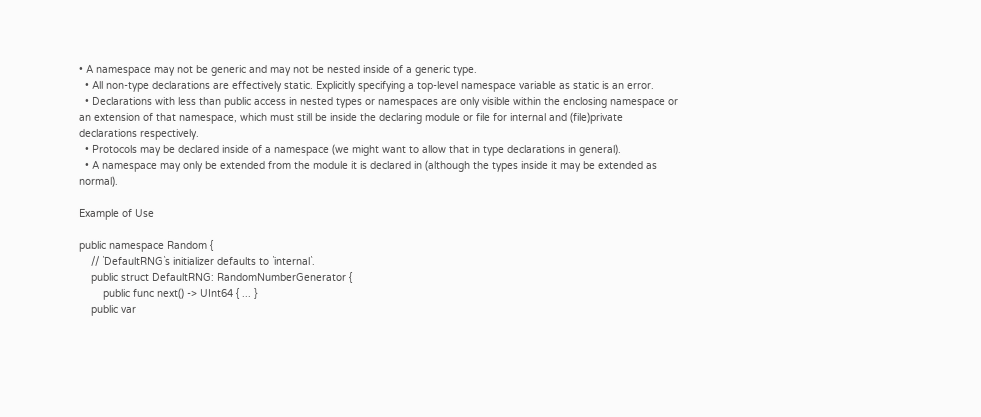• A namespace may not be generic and may not be nested inside of a generic type.
  • All non-type declarations are effectively static. Explicitly specifying a top-level namespace variable as static is an error.
  • Declarations with less than public access in nested types or namespaces are only visible within the enclosing namespace or an extension of that namespace, which must still be inside the declaring module or file for internal and (file)private declarations respectively.
  • Protocols may be declared inside of a namespace (we might want to allow that in type declarations in general).
  • A namespace may only be extended from the module it is declared in (although the types inside it may be extended as normal).

Example of Use

public namespace Random {
    // `DefaultRNG`s initializer defaults to `internal`.
    public struct DefaultRNG: RandomNumberGenerator {
        public func next() -> UInt64 { ... }
    public var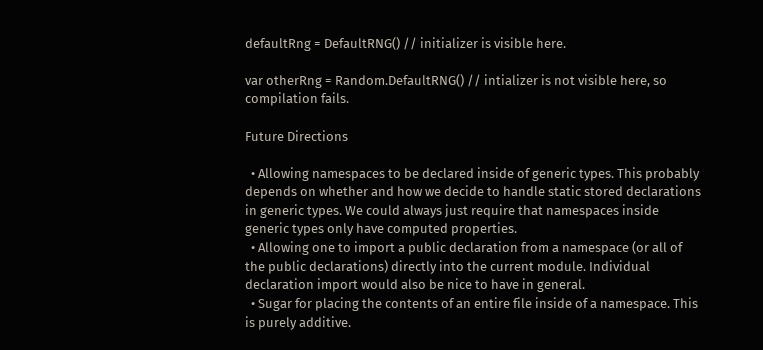defaultRng = DefaultRNG() // initializer is visible here.

var otherRng = Random.DefaultRNG() // intializer is not visible here, so compilation fails.

Future Directions

  • Allowing namespaces to be declared inside of generic types. This probably depends on whether and how we decide to handle static stored declarations in generic types. We could always just require that namespaces inside generic types only have computed properties.
  • Allowing one to import a public declaration from a namespace (or all of the public declarations) directly into the current module. Individual declaration import would also be nice to have in general.
  • Sugar for placing the contents of an entire file inside of a namespace. This is purely additive.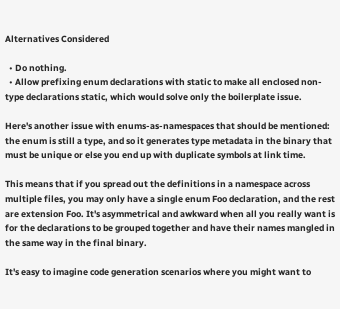Alternatives Considered

  • Do nothing.
  • Allow prefixing enum declarations with static to make all enclosed non-type declarations static, which would solve only the boilerplate issue.

Here's another issue with enums-as-namespaces that should be mentioned: the enum is still a type, and so it generates type metadata in the binary that must be unique or else you end up with duplicate symbols at link time.

This means that if you spread out the definitions in a namespace across multiple files, you may only have a single enum Foo declaration, and the rest are extension Foo. It's asymmetrical and awkward when all you really want is for the declarations to be grouped together and have their names mangled in the same way in the final binary.

It's easy to imagine code generation scenarios where you might want to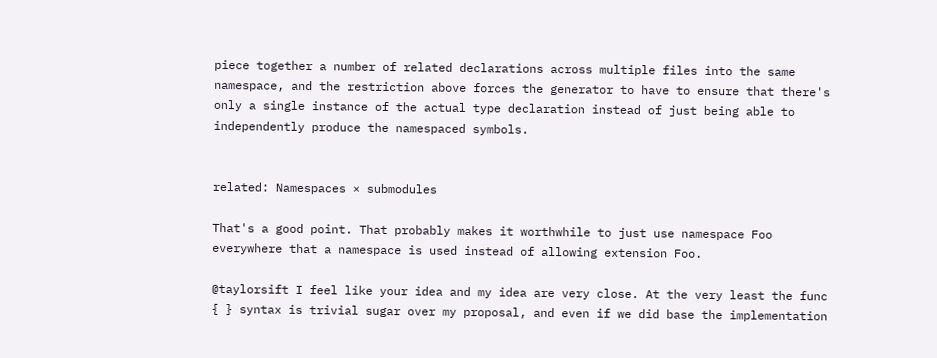piece together a number of related declarations across multiple files into the same namespace, and the restriction above forces the generator to have to ensure that there's only a single instance of the actual type declaration instead of just being able to independently produce the namespaced symbols.


related: Namespaces × submodules

That's a good point. That probably makes it worthwhile to just use namespace Foo everywhere that a namespace is used instead of allowing extension Foo.

@taylorsift I feel like your idea and my idea are very close. At the very least the func { } syntax is trivial sugar over my proposal, and even if we did base the implementation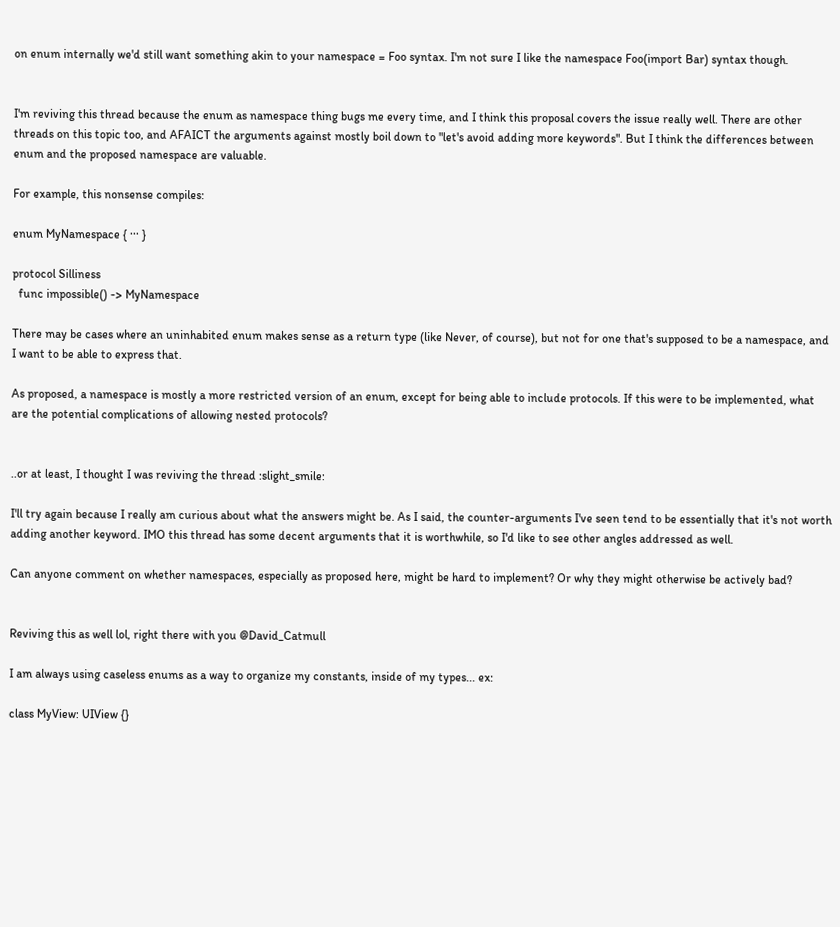on enum internally we'd still want something akin to your namespace = Foo syntax. I'm not sure I like the namespace Foo(import Bar) syntax though.


I'm reviving this thread because the enum as namespace thing bugs me every time, and I think this proposal covers the issue really well. There are other threads on this topic too, and AFAICT the arguments against mostly boil down to "let's avoid adding more keywords". But I think the differences between enum and the proposed namespace are valuable.

For example, this nonsense compiles:

enum MyNamespace { ··· }

protocol Silliness
  func impossible() -> MyNamespace

There may be cases where an uninhabited enum makes sense as a return type (like Never, of course), but not for one that's supposed to be a namespace, and I want to be able to express that.

As proposed, a namespace is mostly a more restricted version of an enum, except for being able to include protocols. If this were to be implemented, what are the potential complications of allowing nested protocols?


..or at least, I thought I was reviving the thread :slight_smile:

I'll try again because I really am curious about what the answers might be. As I said, the counter-arguments I've seen tend to be essentially that it's not worth adding another keyword. IMO this thread has some decent arguments that it is worthwhile, so I'd like to see other angles addressed as well.

Can anyone comment on whether namespaces, especially as proposed here, might be hard to implement? Or why they might otherwise be actively bad?


Reviving this as well lol, right there with you @David_Catmull

I am always using caseless enums as a way to organize my constants, inside of my types... ex:

class MyView: UIView {}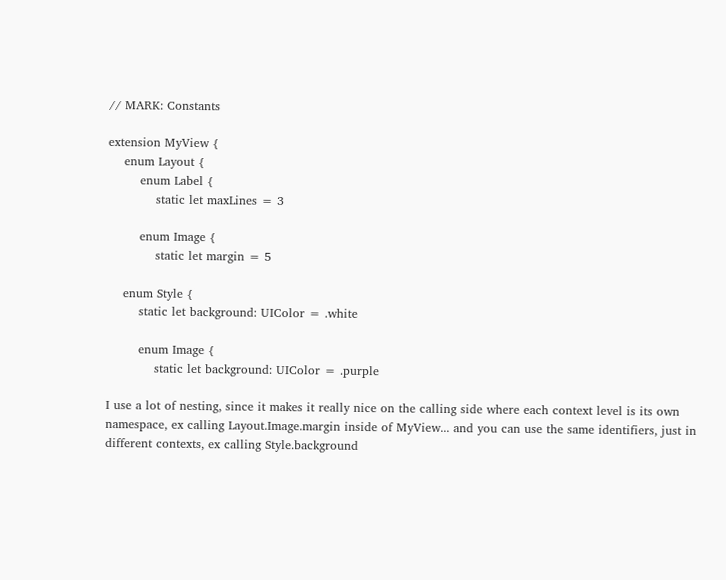// MARK: Constants

extension MyView {
    enum Layout {
        enum Label {
            static let maxLines = 3

        enum Image {
            static let margin = 5

    enum Style {
        static let background: UIColor = .white

        enum Image {
            static let background: UIColor = .purple

I use a lot of nesting, since it makes it really nice on the calling side where each context level is its own namespace, ex calling Layout.Image.margin inside of MyView... and you can use the same identifiers, just in different contexts, ex calling Style.background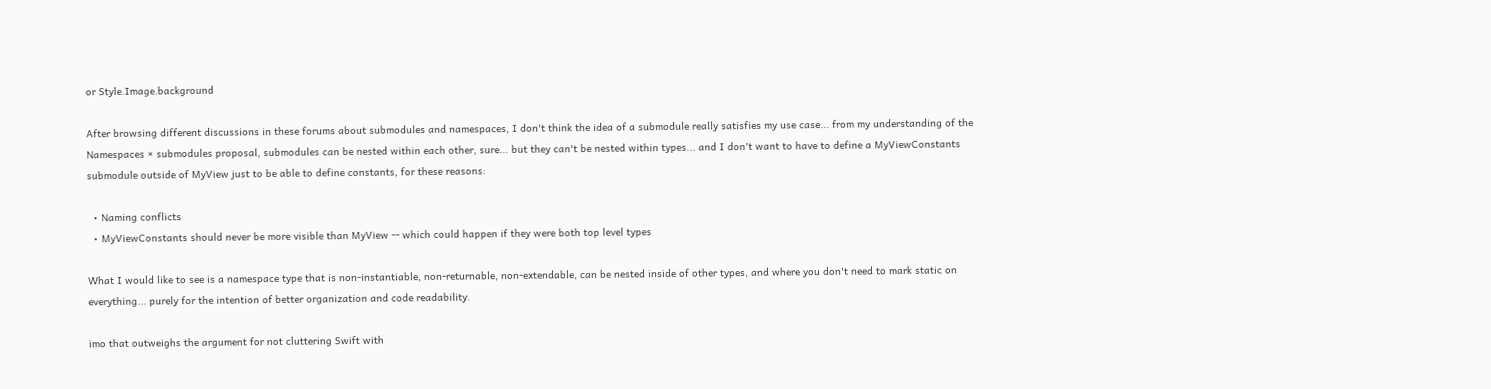or Style.Image.background

After browsing different discussions in these forums about submodules and namespaces, I don't think the idea of a submodule really satisfies my use case... from my understanding of the Namespaces × submodules proposal, submodules can be nested within each other, sure... but they can't be nested within types... and I don't want to have to define a MyViewConstants submodule outside of MyView just to be able to define constants, for these reasons:

  • Naming conflicts
  • MyViewConstants should never be more visible than MyView -- which could happen if they were both top level types

What I would like to see is a namespace type that is non-instantiable, non-returnable, non-extendable, can be nested inside of other types, and where you don't need to mark static on everything... purely for the intention of better organization and code readability.

imo that outweighs the argument for not cluttering Swift with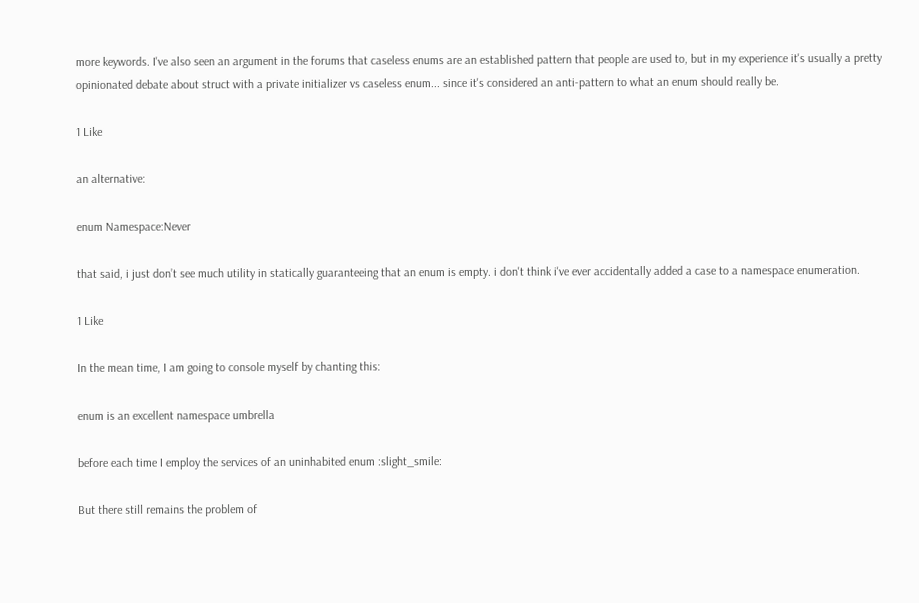more keywords. I've also seen an argument in the forums that caseless enums are an established pattern that people are used to, but in my experience it's usually a pretty opinionated debate about struct with a private initializer vs caseless enum... since it's considered an anti-pattern to what an enum should really be.

1 Like

an alternative:

enum Namespace:Never

that said, i just don’t see much utility in statically guaranteeing that an enum is empty. i don't think i've ever accidentally added a case to a namespace enumeration.

1 Like

In the mean time, I am going to console myself by chanting this:

enum is an excellent namespace umbrella

before each time I employ the services of an uninhabited enum :slight_smile:

But there still remains the problem of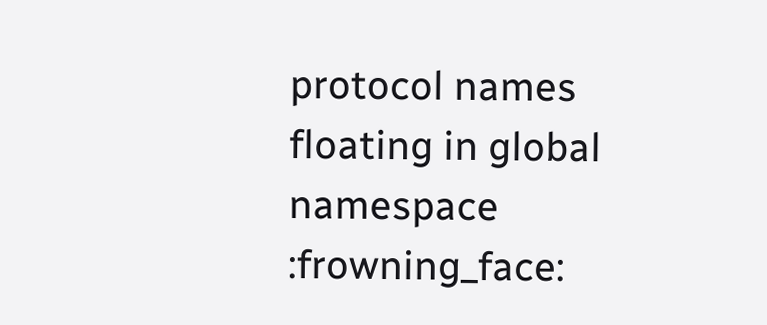protocol names floating in global namespace :frowning_face: